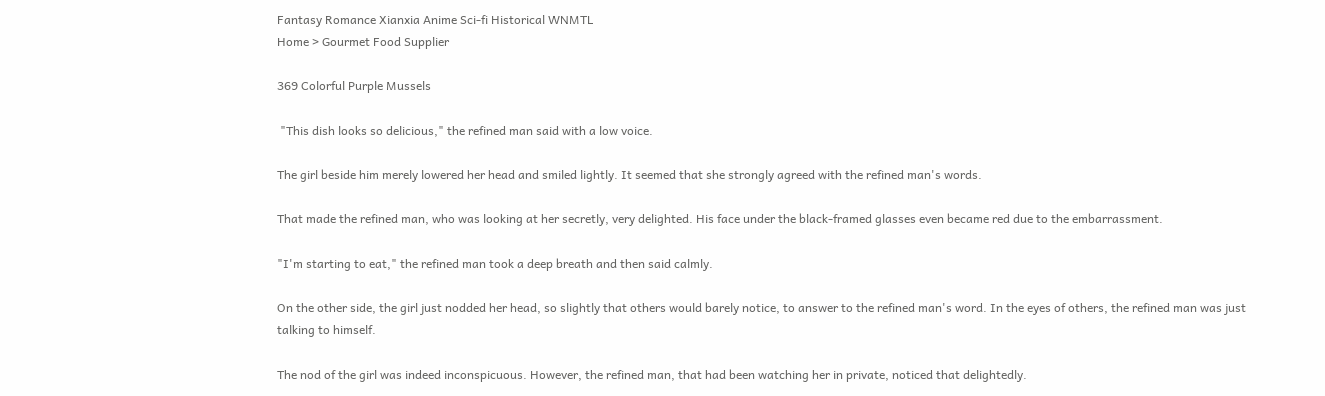Fantasy Romance Xianxia Anime Sci-fi Historical WNMTL
Home > Gourmet Food Supplier

369 Colorful Purple Mussels

 "This dish looks so delicious," the refined man said with a low voice.

The girl beside him merely lowered her head and smiled lightly. It seemed that she strongly agreed with the refined man's words.

That made the refined man, who was looking at her secretly, very delighted. His face under the black-framed glasses even became red due to the embarrassment.

"I'm starting to eat," the refined man took a deep breath and then said calmly.

On the other side, the girl just nodded her head, so slightly that others would barely notice, to answer to the refined man's word. In the eyes of others, the refined man was just talking to himself.

The nod of the girl was indeed inconspicuous. However, the refined man, that had been watching her in private, noticed that delightedly.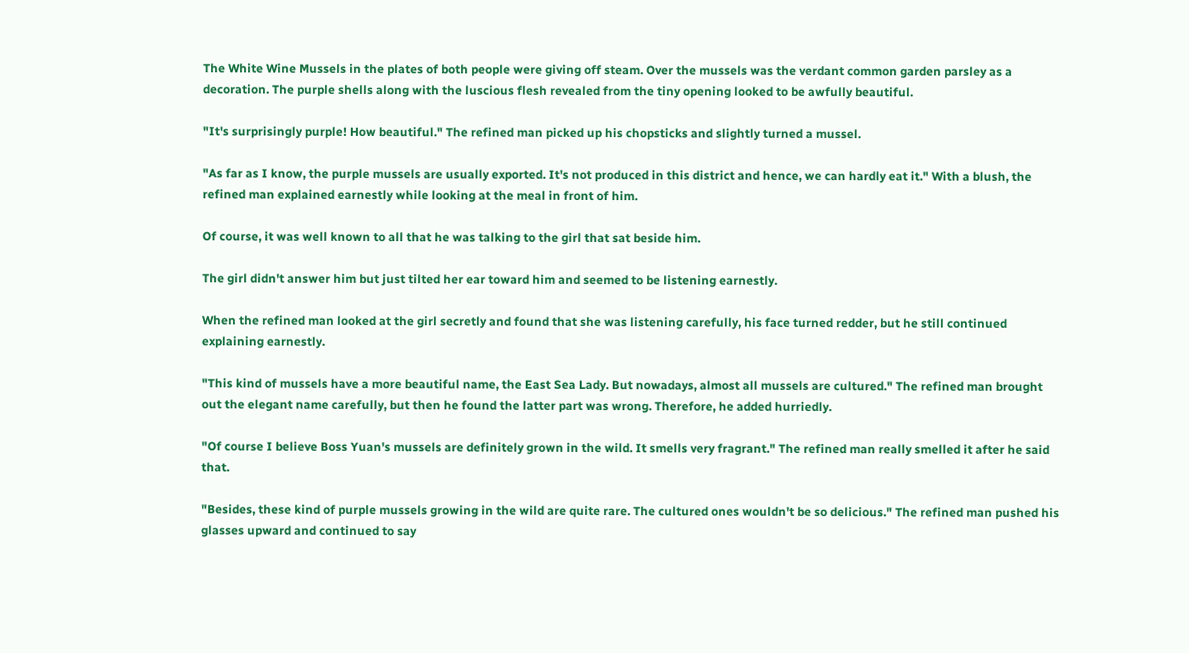The White Wine Mussels in the plates of both people were giving off steam. Over the mussels was the verdant common garden parsley as a decoration. The purple shells along with the luscious flesh revealed from the tiny opening looked to be awfully beautiful.

"It's surprisingly purple! How beautiful." The refined man picked up his chopsticks and slightly turned a mussel.

"As far as I know, the purple mussels are usually exported. It's not produced in this district and hence, we can hardly eat it." With a blush, the refined man explained earnestly while looking at the meal in front of him.

Of course, it was well known to all that he was talking to the girl that sat beside him.

The girl didn't answer him but just tilted her ear toward him and seemed to be listening earnestly.

When the refined man looked at the girl secretly and found that she was listening carefully, his face turned redder, but he still continued explaining earnestly.

"This kind of mussels have a more beautiful name, the East Sea Lady. But nowadays, almost all mussels are cultured." The refined man brought out the elegant name carefully, but then he found the latter part was wrong. Therefore, he added hurriedly.

"Of course I believe Boss Yuan's mussels are definitely grown in the wild. It smells very fragrant." The refined man really smelled it after he said that.

"Besides, these kind of purple mussels growing in the wild are quite rare. The cultured ones wouldn't be so delicious." The refined man pushed his glasses upward and continued to say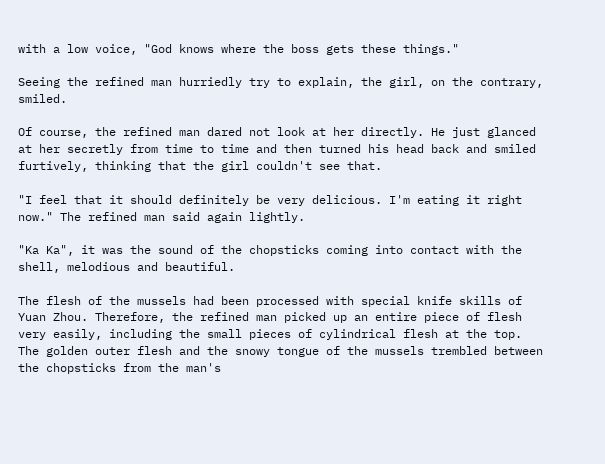with a low voice, "God knows where the boss gets these things."

Seeing the refined man hurriedly try to explain, the girl, on the contrary, smiled.

Of course, the refined man dared not look at her directly. He just glanced at her secretly from time to time and then turned his head back and smiled furtively, thinking that the girl couldn't see that.

"I feel that it should definitely be very delicious. I'm eating it right now." The refined man said again lightly.

"Ka Ka", it was the sound of the chopsticks coming into contact with the shell, melodious and beautiful.

The flesh of the mussels had been processed with special knife skills of Yuan Zhou. Therefore, the refined man picked up an entire piece of flesh very easily, including the small pieces of cylindrical flesh at the top. The golden outer flesh and the snowy tongue of the mussels trembled between the chopsticks from the man's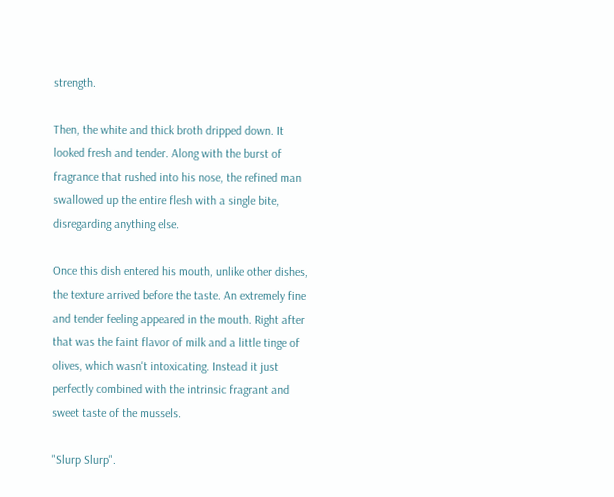strength.

Then, the white and thick broth dripped down. It looked fresh and tender. Along with the burst of fragrance that rushed into his nose, the refined man swallowed up the entire flesh with a single bite, disregarding anything else.

Once this dish entered his mouth, unlike other dishes, the texture arrived before the taste. An extremely fine and tender feeling appeared in the mouth. Right after that was the faint flavor of milk and a little tinge of olives, which wasn't intoxicating. Instead it just perfectly combined with the intrinsic fragrant and sweet taste of the mussels.

"Slurp Slurp".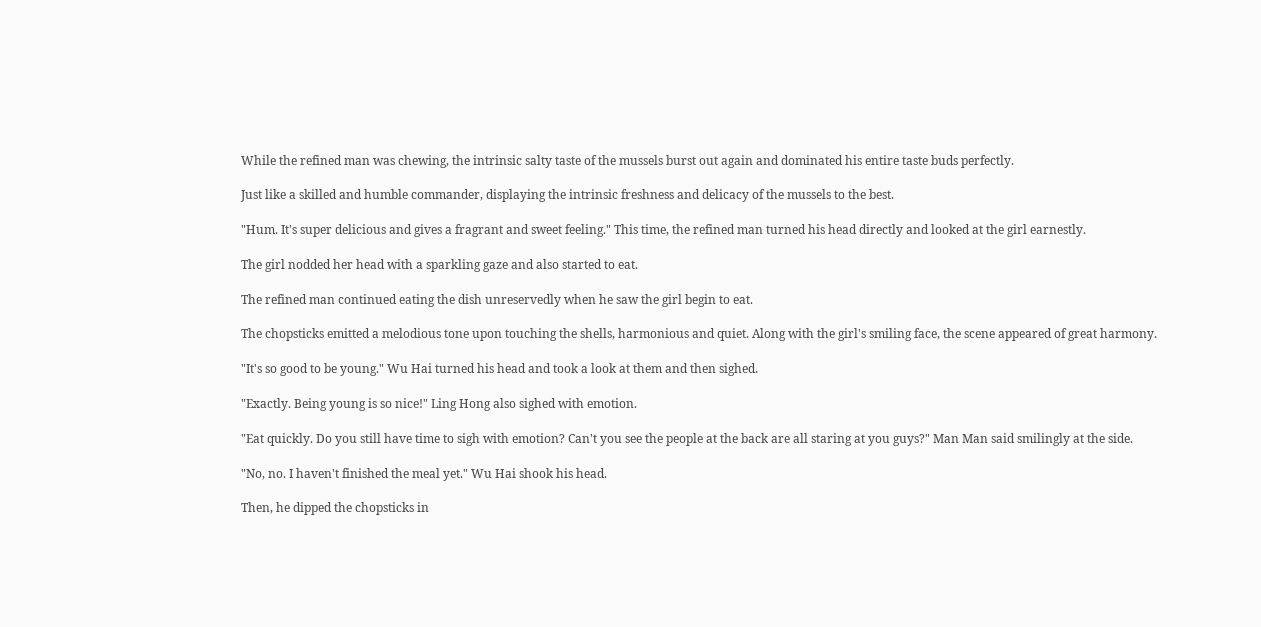While the refined man was chewing, the intrinsic salty taste of the mussels burst out again and dominated his entire taste buds perfectly.

Just like a skilled and humble commander, displaying the intrinsic freshness and delicacy of the mussels to the best.

"Hum. It's super delicious and gives a fragrant and sweet feeling." This time, the refined man turned his head directly and looked at the girl earnestly.

The girl nodded her head with a sparkling gaze and also started to eat.

The refined man continued eating the dish unreservedly when he saw the girl begin to eat.

The chopsticks emitted a melodious tone upon touching the shells, harmonious and quiet. Along with the girl's smiling face, the scene appeared of great harmony.

"It's so good to be young." Wu Hai turned his head and took a look at them and then sighed.

"Exactly. Being young is so nice!" Ling Hong also sighed with emotion.

"Eat quickly. Do you still have time to sigh with emotion? Can't you see the people at the back are all staring at you guys?" Man Man said smilingly at the side.

"No, no. I haven't finished the meal yet." Wu Hai shook his head.

Then, he dipped the chopsticks in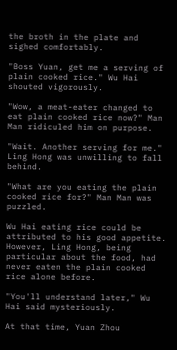the broth in the plate and sighed comfortably.

"Boss Yuan, get me a serving of plain cooked rice." Wu Hai shouted vigorously.

"Wow, a meat-eater changed to eat plain cooked rice now?" Man Man ridiculed him on purpose.

"Wait. Another serving for me." Ling Hong was unwilling to fall behind.

"What are you eating the plain cooked rice for?" Man Man was puzzled.

Wu Hai eating rice could be attributed to his good appetite. However, Ling Hong, being particular about the food, had never eaten the plain cooked rice alone before.

"You'll understand later," Wu Hai said mysteriously.

At that time, Yuan Zhou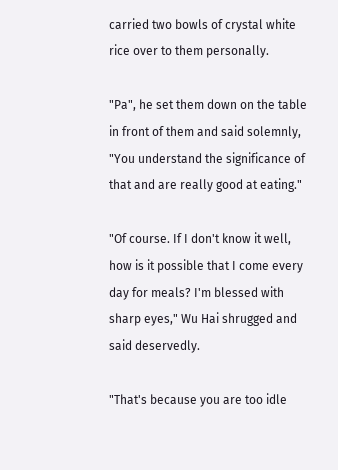carried two bowls of crystal white rice over to them personally.

"Pa", he set them down on the table in front of them and said solemnly, "You understand the significance of that and are really good at eating."

"Of course. If I don't know it well, how is it possible that I come every day for meals? I'm blessed with sharp eyes," Wu Hai shrugged and said deservedly.

"That's because you are too idle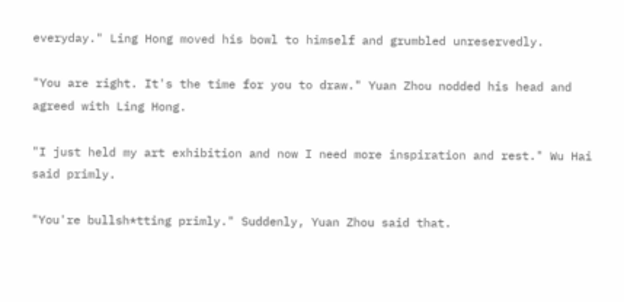everyday." Ling Hong moved his bowl to himself and grumbled unreservedly.

"You are right. It's the time for you to draw." Yuan Zhou nodded his head and agreed with Ling Hong.

"I just held my art exhibition and now I need more inspiration and rest." Wu Hai said primly.

"You're bullsh*tting primly." Suddenly, Yuan Zhou said that.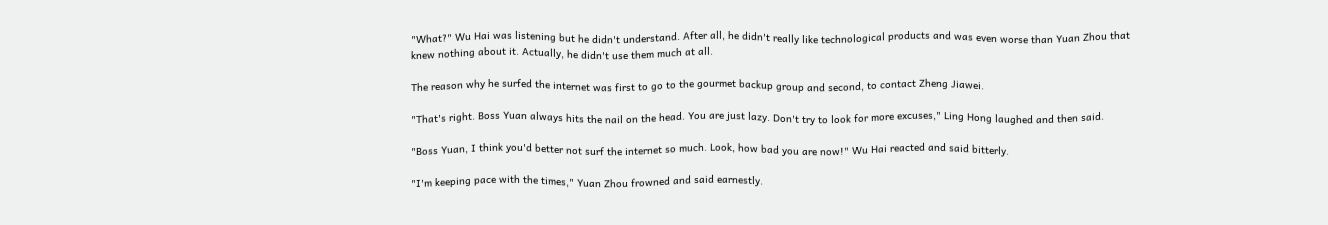"What?" Wu Hai was listening but he didn't understand. After all, he didn't really like technological products and was even worse than Yuan Zhou that knew nothing about it. Actually, he didn't use them much at all.

The reason why he surfed the internet was first to go to the gourmet backup group and second, to contact Zheng Jiawei.

"That's right. Boss Yuan always hits the nail on the head. You are just lazy. Don't try to look for more excuses," Ling Hong laughed and then said.

"Boss Yuan, I think you'd better not surf the internet so much. Look, how bad you are now!" Wu Hai reacted and said bitterly.

"I'm keeping pace with the times," Yuan Zhou frowned and said earnestly.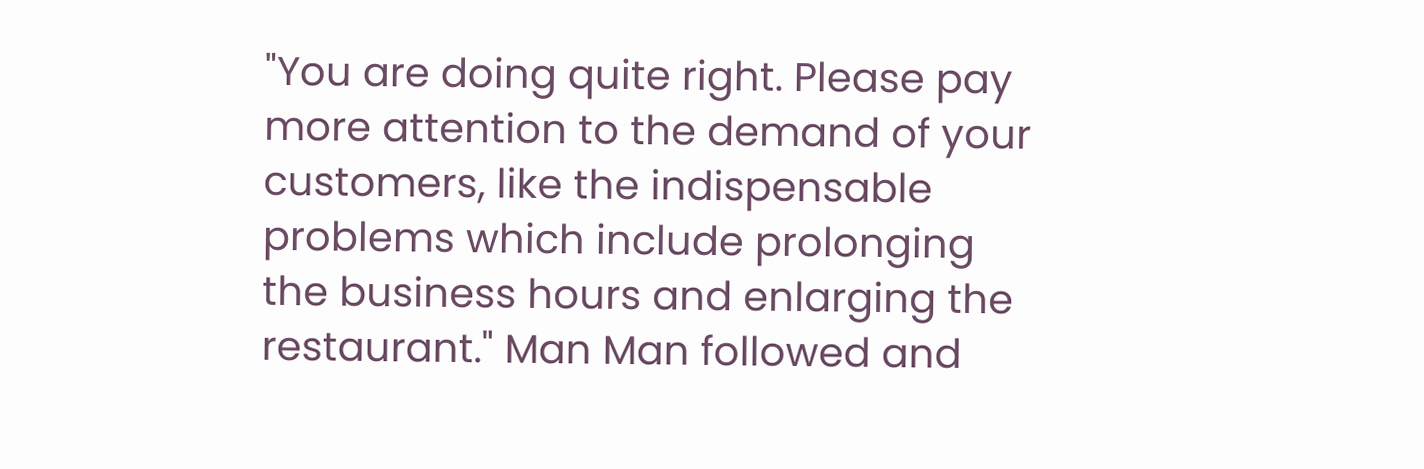"You are doing quite right. Please pay more attention to the demand of your customers, like the indispensable problems which include prolonging the business hours and enlarging the restaurant." Man Man followed and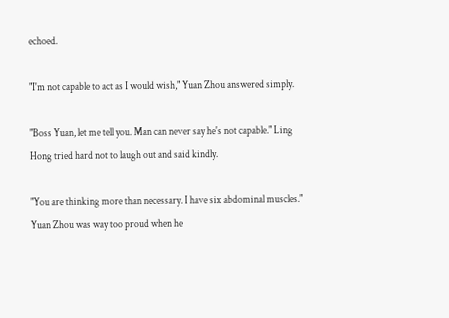echoed.

"I'm not capable to act as I would wish," Yuan Zhou answered simply.

"Boss Yuan, let me tell you. Man can never say he's not capable." Ling Hong tried hard not to laugh out and said kindly.

"You are thinking more than necessary. I have six abdominal muscles." Yuan Zhou was way too proud when he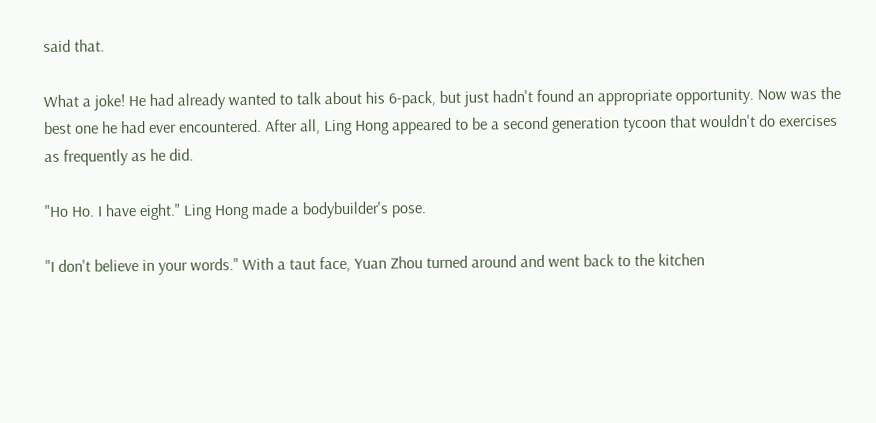said that.

What a joke! He had already wanted to talk about his 6-pack, but just hadn't found an appropriate opportunity. Now was the best one he had ever encountered. After all, Ling Hong appeared to be a second generation tycoon that wouldn't do exercises as frequently as he did.

"Ho Ho. I have eight." Ling Hong made a bodybuilder's pose.

"I don't believe in your words." With a taut face, Yuan Zhou turned around and went back to the kitchen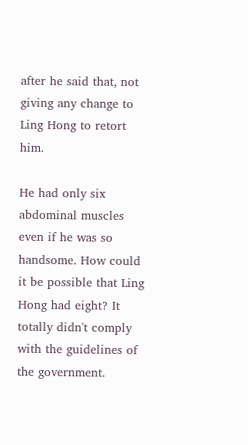after he said that, not giving any change to Ling Hong to retort him.

He had only six abdominal muscles even if he was so handsome. How could it be possible that Ling Hong had eight? It totally didn't comply with the guidelines of the government.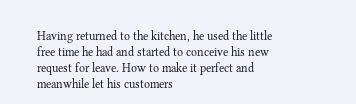Having returned to the kitchen, he used the little free time he had and started to conceive his new request for leave. How to make it perfect and meanwhile let his customers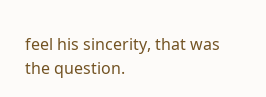feel his sincerity, that was the question.